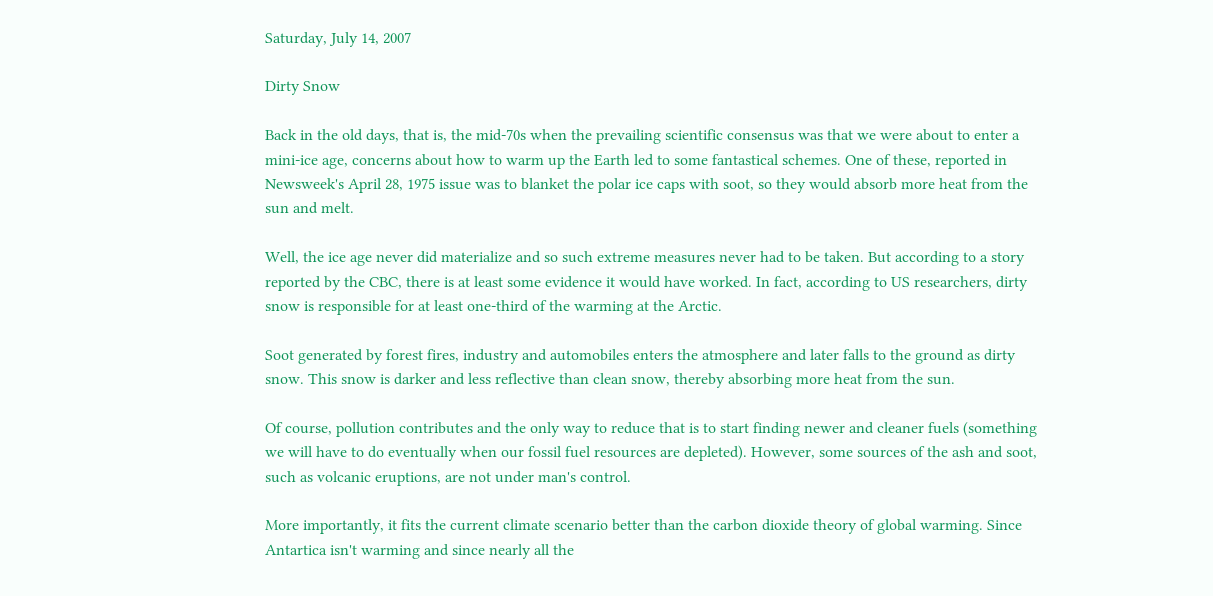Saturday, July 14, 2007

Dirty Snow

Back in the old days, that is, the mid-70s when the prevailing scientific consensus was that we were about to enter a mini-ice age, concerns about how to warm up the Earth led to some fantastical schemes. One of these, reported in Newsweek's April 28, 1975 issue was to blanket the polar ice caps with soot, so they would absorb more heat from the sun and melt.

Well, the ice age never did materialize and so such extreme measures never had to be taken. But according to a story reported by the CBC, there is at least some evidence it would have worked. In fact, according to US researchers, dirty snow is responsible for at least one-third of the warming at the Arctic.

Soot generated by forest fires, industry and automobiles enters the atmosphere and later falls to the ground as dirty snow. This snow is darker and less reflective than clean snow, thereby absorbing more heat from the sun.

Of course, pollution contributes and the only way to reduce that is to start finding newer and cleaner fuels (something we will have to do eventually when our fossil fuel resources are depleted). However, some sources of the ash and soot, such as volcanic eruptions, are not under man's control.

More importantly, it fits the current climate scenario better than the carbon dioxide theory of global warming. Since Antartica isn't warming and since nearly all the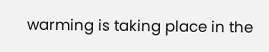warming is taking place in the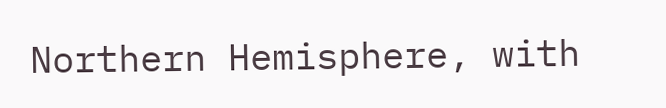Northern Hemisphere, with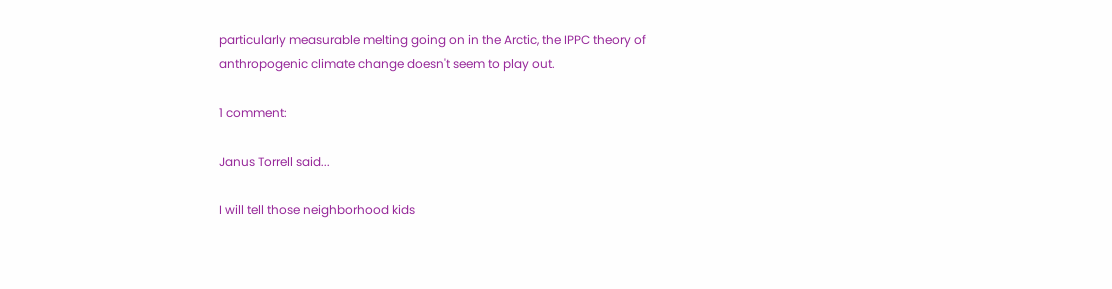particularly measurable melting going on in the Arctic, the IPPC theory of anthropogenic climate change doesn't seem to play out.

1 comment:

Janus Torrell said...

I will tell those neighborhood kids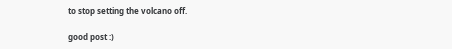to stop setting the volcano off.

good post :)